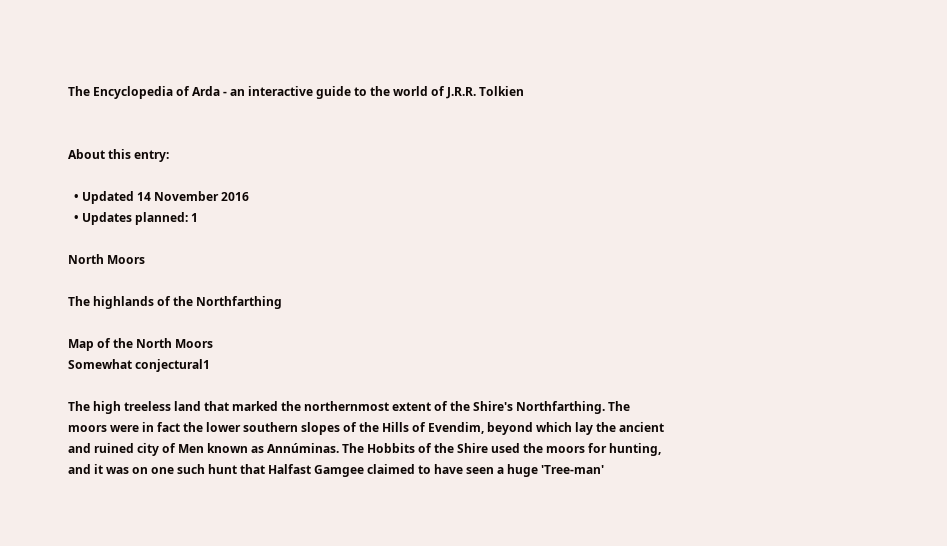The Encyclopedia of Arda - an interactive guide to the world of J.R.R. Tolkien


About this entry:

  • Updated 14 November 2016
  • Updates planned: 1

North Moors

The highlands of the Northfarthing

Map of the North Moors
Somewhat conjectural1

The high treeless land that marked the northernmost extent of the Shire's Northfarthing. The moors were in fact the lower southern slopes of the Hills of Evendim, beyond which lay the ancient and ruined city of Men known as Annúminas. The Hobbits of the Shire used the moors for hunting, and it was on one such hunt that Halfast Gamgee claimed to have seen a huge 'Tree-man'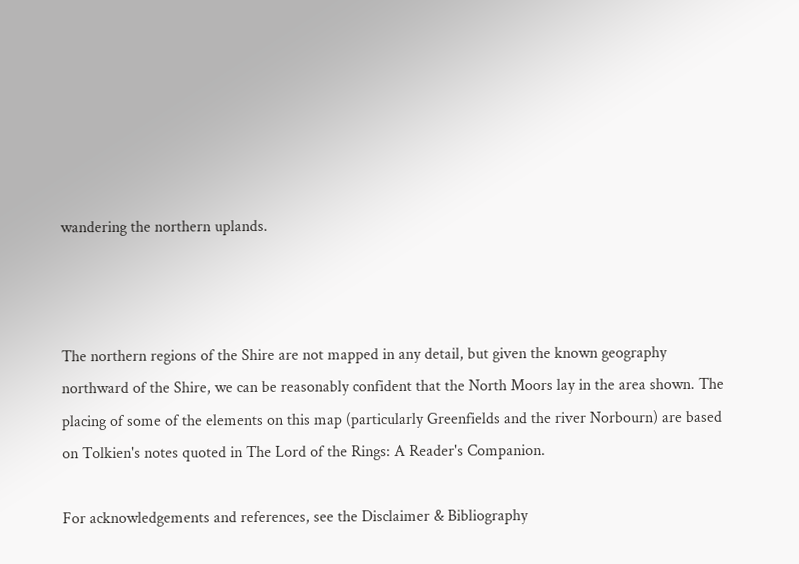wandering the northern uplands.



The northern regions of the Shire are not mapped in any detail, but given the known geography northward of the Shire, we can be reasonably confident that the North Moors lay in the area shown. The placing of some of the elements on this map (particularly Greenfields and the river Norbourn) are based on Tolkien's notes quoted in The Lord of the Rings: A Reader's Companion.

For acknowledgements and references, see the Disclaimer & Bibliography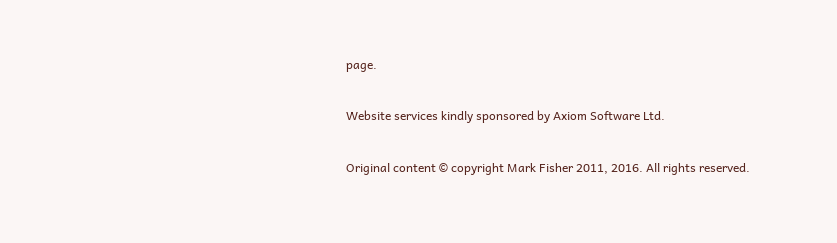page.

Website services kindly sponsored by Axiom Software Ltd.

Original content © copyright Mark Fisher 2011, 2016. All rights reserved.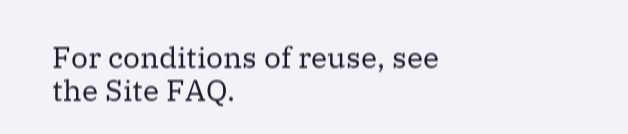For conditions of reuse, see the Site FAQ.